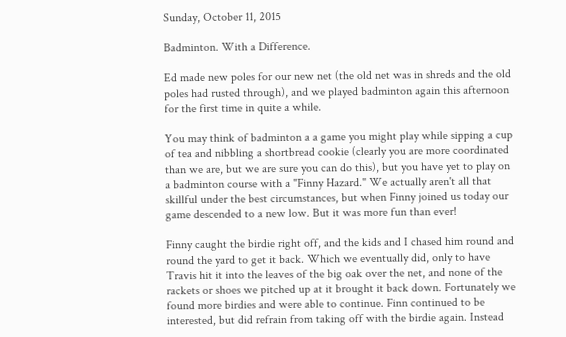Sunday, October 11, 2015

Badminton. With a Difference.

Ed made new poles for our new net (the old net was in shreds and the old poles had rusted through), and we played badminton again this afternoon for the first time in quite a while.

You may think of badminton a a game you might play while sipping a cup of tea and nibbling a shortbread cookie (clearly you are more coordinated than we are, but we are sure you can do this), but you have yet to play on a badminton course with a "Finny Hazard." We actually aren't all that skillful under the best circumstances, but when Finny joined us today our game descended to a new low. But it was more fun than ever!

Finny caught the birdie right off, and the kids and I chased him round and round the yard to get it back. Which we eventually did, only to have Travis hit it into the leaves of the big oak over the net, and none of the rackets or shoes we pitched up at it brought it back down. Fortunately we found more birdies and were able to continue. Finn continued to be interested, but did refrain from taking off with the birdie again. Instead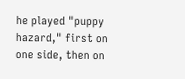he played "puppy hazard," first on one side, then on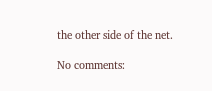the other side of the net.

No comments: